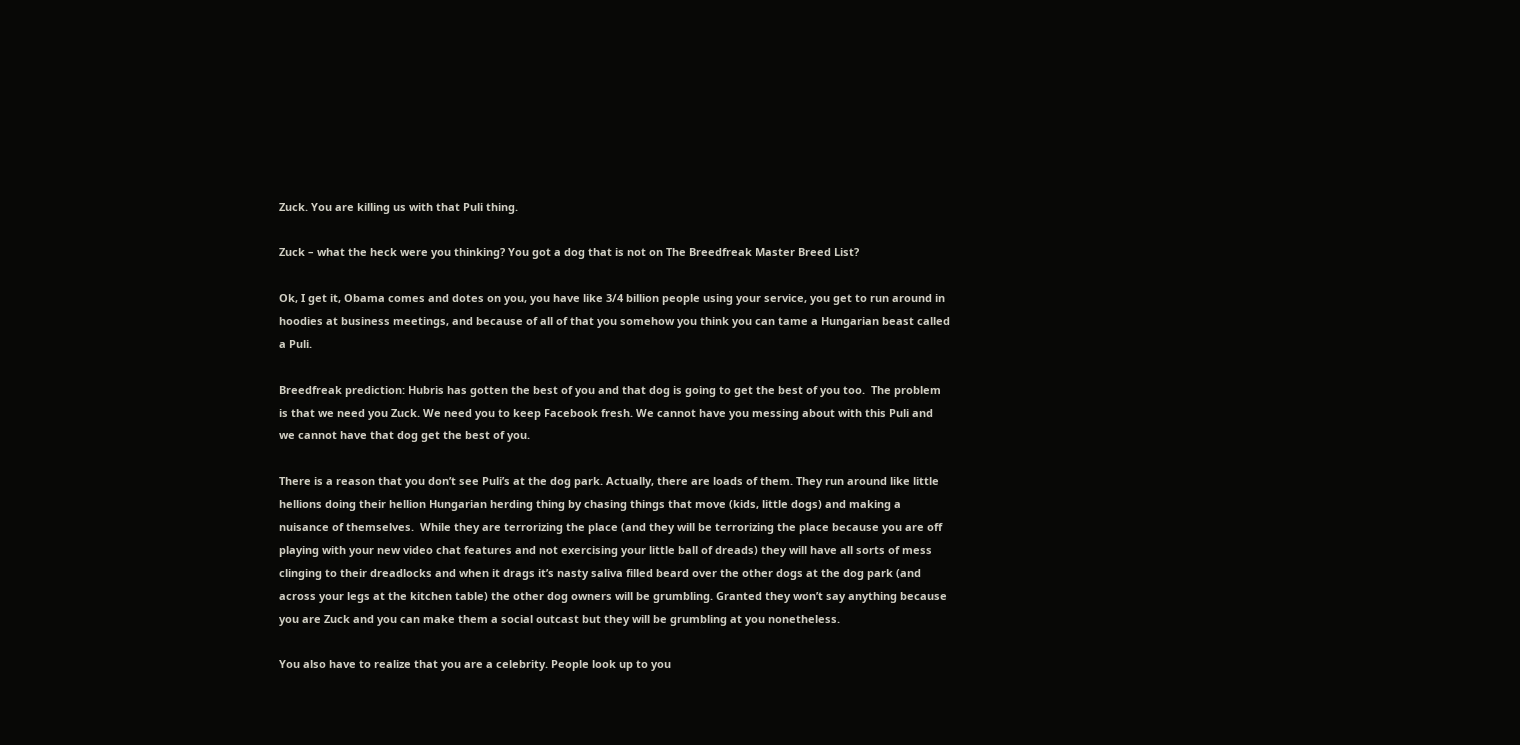Zuck. You are killing us with that Puli thing.

Zuck – what the heck were you thinking? You got a dog that is not on The Breedfreak Master Breed List?

Ok, I get it, Obama comes and dotes on you, you have like 3/4 billion people using your service, you get to run around in hoodies at business meetings, and because of all of that you somehow you think you can tame a Hungarian beast called a Puli.

Breedfreak prediction: Hubris has gotten the best of you and that dog is going to get the best of you too.  The problem is that we need you Zuck. We need you to keep Facebook fresh. We cannot have you messing about with this Puli and we cannot have that dog get the best of you.

There is a reason that you don’t see Puli’s at the dog park. Actually, there are loads of them. They run around like little hellions doing their hellion Hungarian herding thing by chasing things that move (kids, little dogs) and making a nuisance of themselves.  While they are terrorizing the place (and they will be terrorizing the place because you are off playing with your new video chat features and not exercising your little ball of dreads) they will have all sorts of mess clinging to their dreadlocks and when it drags it’s nasty saliva filled beard over the other dogs at the dog park (and across your legs at the kitchen table) the other dog owners will be grumbling. Granted they won’t say anything because you are Zuck and you can make them a social outcast but they will be grumbling at you nonetheless.

You also have to realize that you are a celebrity. People look up to you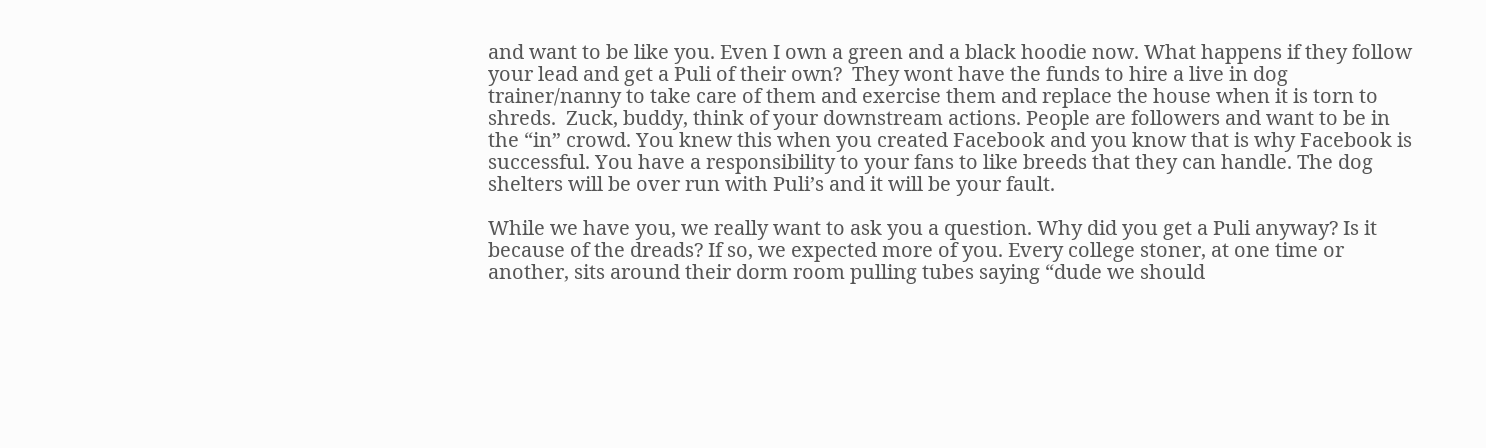and want to be like you. Even I own a green and a black hoodie now. What happens if they follow your lead and get a Puli of their own?  They wont have the funds to hire a live in dog trainer/nanny to take care of them and exercise them and replace the house when it is torn to shreds.  Zuck, buddy, think of your downstream actions. People are followers and want to be in the “in” crowd. You knew this when you created Facebook and you know that is why Facebook is successful. You have a responsibility to your fans to like breeds that they can handle. The dog shelters will be over run with Puli’s and it will be your fault.

While we have you, we really want to ask you a question. Why did you get a Puli anyway? Is it because of the dreads? If so, we expected more of you. Every college stoner, at one time or another, sits around their dorm room pulling tubes saying “dude we should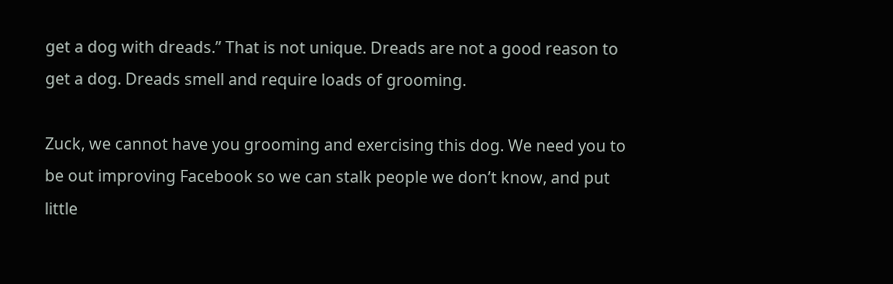get a dog with dreads.” That is not unique. Dreads are not a good reason to get a dog. Dreads smell and require loads of grooming.

Zuck, we cannot have you grooming and exercising this dog. We need you to be out improving Facebook so we can stalk people we don’t know, and put little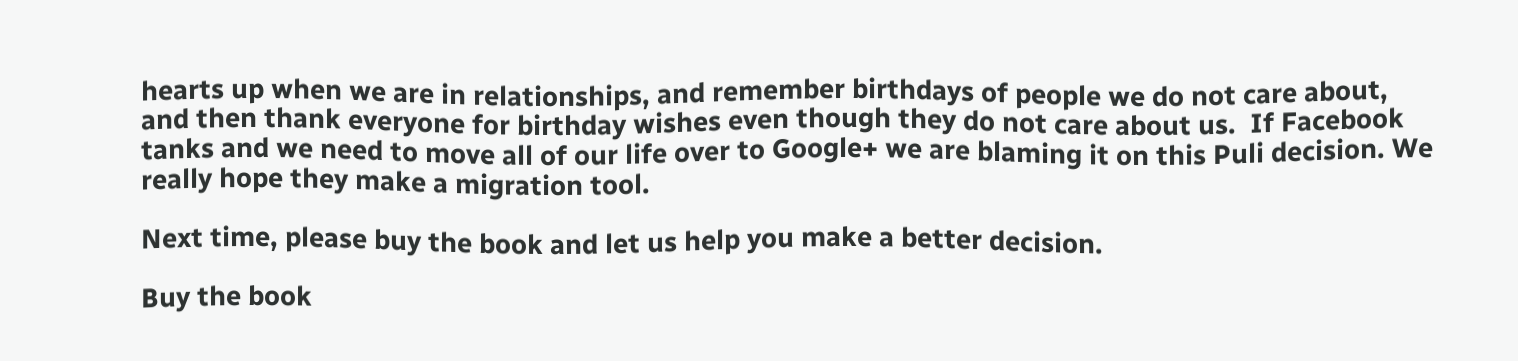hearts up when we are in relationships, and remember birthdays of people we do not care about, and then thank everyone for birthday wishes even though they do not care about us.  If Facebook tanks and we need to move all of our life over to Google+ we are blaming it on this Puli decision. We really hope they make a migration tool.

Next time, please buy the book and let us help you make a better decision.

Buy the book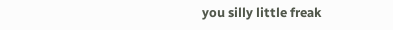you silly little freak